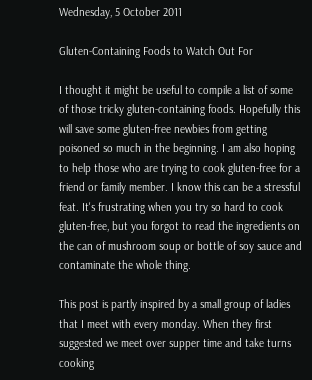Wednesday, 5 October 2011

Gluten-Containing Foods to Watch Out For

I thought it might be useful to compile a list of some of those tricky gluten-containing foods. Hopefully this will save some gluten-free newbies from getting poisoned so much in the beginning. I am also hoping to help those who are trying to cook gluten-free for a friend or family member. I know this can be a stressful feat. It's frustrating when you try so hard to cook gluten-free, but you forgot to read the ingredients on the can of mushroom soup or bottle of soy sauce and contaminate the whole thing.

This post is partly inspired by a small group of ladies that I meet with every monday. When they first suggested we meet over supper time and take turns cooking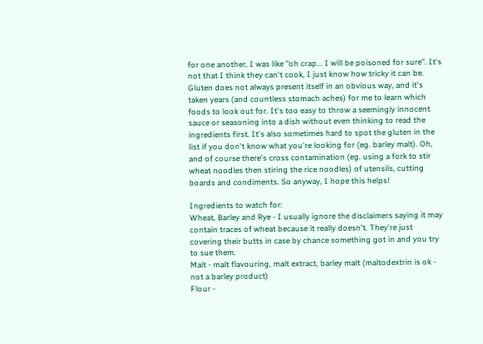for one another, I was like "oh crap... I will be poisoned for sure". It's not that I think they can't cook, I just know how tricky it can be. Gluten does not always present itself in an obvious way, and it's taken years (and countless stomach aches) for me to learn which foods to look out for. It's too easy to throw a seemingly innocent sauce or seasoning into a dish without even thinking to read the ingredients first. It's also sometimes hard to spot the gluten in the list if you don't know what you're looking for (eg. barley malt). Oh, and of course there's cross contamination (eg. using a fork to stir wheat noodles then stiring the rice noodles) of utensils, cutting boards and condiments. So anyway, I hope this helps!

Ingredients to watch for:
Wheat, Barley and Rye - I usually ignore the disclaimers saying it may contain traces of wheat because it really doesn't. They're just covering their butts in case by chance something got in and you try to sue them.
Malt - malt flavouring, malt extract, barley malt (maltodextrin is ok - not a barley product)
Flour -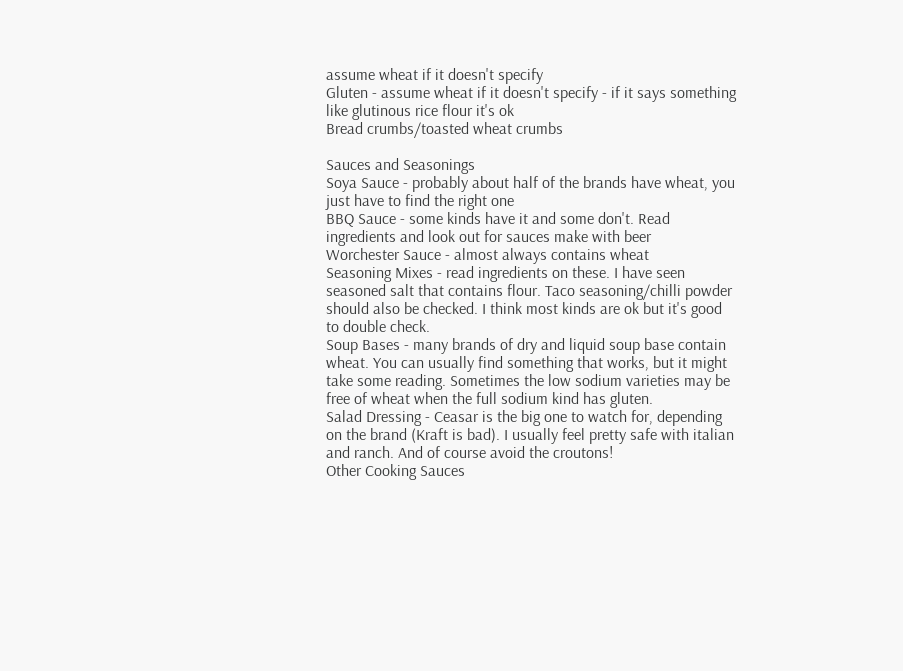assume wheat if it doesn't specify
Gluten - assume wheat if it doesn't specify - if it says something like glutinous rice flour it's ok
Bread crumbs/toasted wheat crumbs

Sauces and Seasonings
Soya Sauce - probably about half of the brands have wheat, you just have to find the right one
BBQ Sauce - some kinds have it and some don't. Read ingredients and look out for sauces make with beer
Worchester Sauce - almost always contains wheat
Seasoning Mixes - read ingredients on these. I have seen seasoned salt that contains flour. Taco seasoning/chilli powder should also be checked. I think most kinds are ok but it's good to double check.
Soup Bases - many brands of dry and liquid soup base contain wheat. You can usually find something that works, but it might take some reading. Sometimes the low sodium varieties may be free of wheat when the full sodium kind has gluten.
Salad Dressing - Ceasar is the big one to watch for, depending on the brand (Kraft is bad). I usually feel pretty safe with italian and ranch. And of course avoid the croutons!
Other Cooking Sauces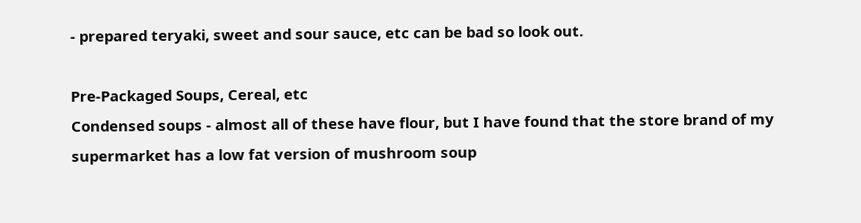- prepared teryaki, sweet and sour sauce, etc can be bad so look out.

Pre-Packaged Soups, Cereal, etc
Condensed soups - almost all of these have flour, but I have found that the store brand of my supermarket has a low fat version of mushroom soup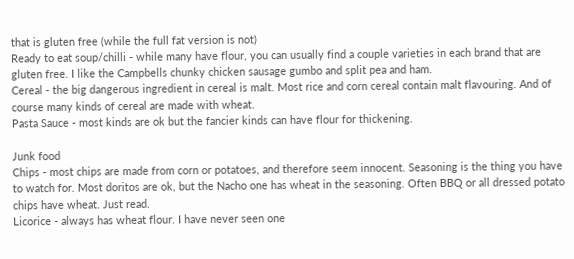that is gluten free (while the full fat version is not)
Ready to eat soup/chilli - while many have flour, you can usually find a couple varieties in each brand that are gluten free. I like the Campbells chunky chicken sausage gumbo and split pea and ham.
Cereal - the big dangerous ingredient in cereal is malt. Most rice and corn cereal contain malt flavouring. And of course many kinds of cereal are made with wheat.
Pasta Sauce - most kinds are ok but the fancier kinds can have flour for thickening.

Junk food
Chips - most chips are made from corn or potatoes, and therefore seem innocent. Seasoning is the thing you have to watch for. Most doritos are ok, but the Nacho one has wheat in the seasoning. Often BBQ or all dressed potato chips have wheat. Just read.
Licorice - always has wheat flour. I have never seen one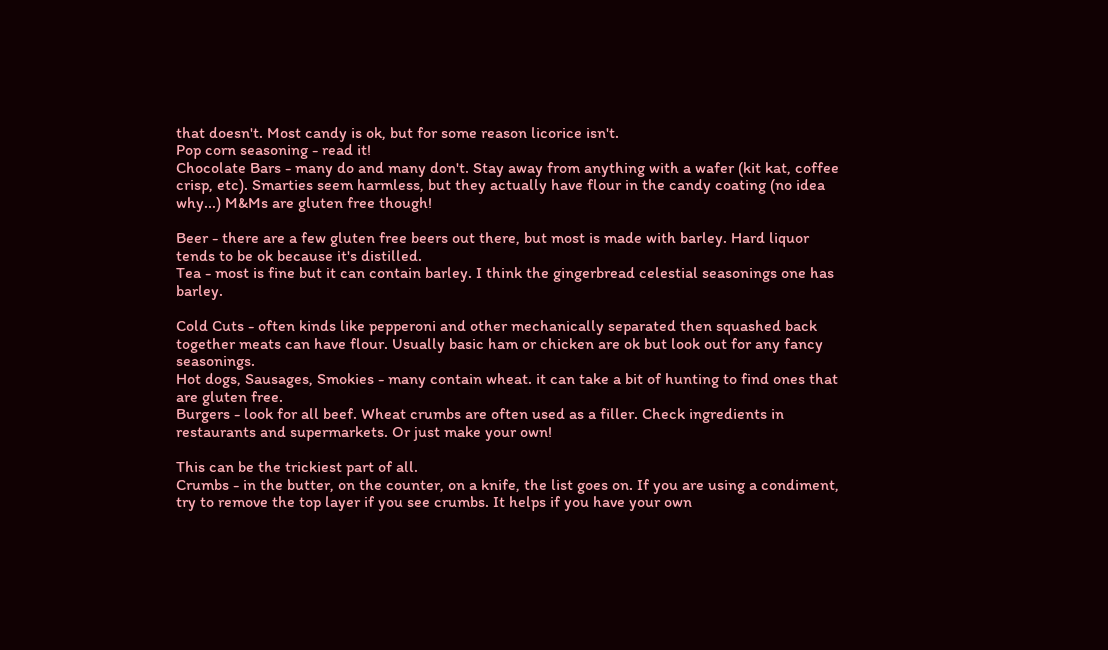that doesn't. Most candy is ok, but for some reason licorice isn't.
Pop corn seasoning - read it!
Chocolate Bars - many do and many don't. Stay away from anything with a wafer (kit kat, coffee crisp, etc). Smarties seem harmless, but they actually have flour in the candy coating (no idea why...) M&Ms are gluten free though!

Beer - there are a few gluten free beers out there, but most is made with barley. Hard liquor tends to be ok because it's distilled.
Tea - most is fine but it can contain barley. I think the gingerbread celestial seasonings one has barley.

Cold Cuts - often kinds like pepperoni and other mechanically separated then squashed back together meats can have flour. Usually basic ham or chicken are ok but look out for any fancy seasonings.
Hot dogs, Sausages, Smokies - many contain wheat. it can take a bit of hunting to find ones that are gluten free.
Burgers - look for all beef. Wheat crumbs are often used as a filler. Check ingredients in restaurants and supermarkets. Or just make your own!

This can be the trickiest part of all.
Crumbs - in the butter, on the counter, on a knife, the list goes on. If you are using a condiment, try to remove the top layer if you see crumbs. It helps if you have your own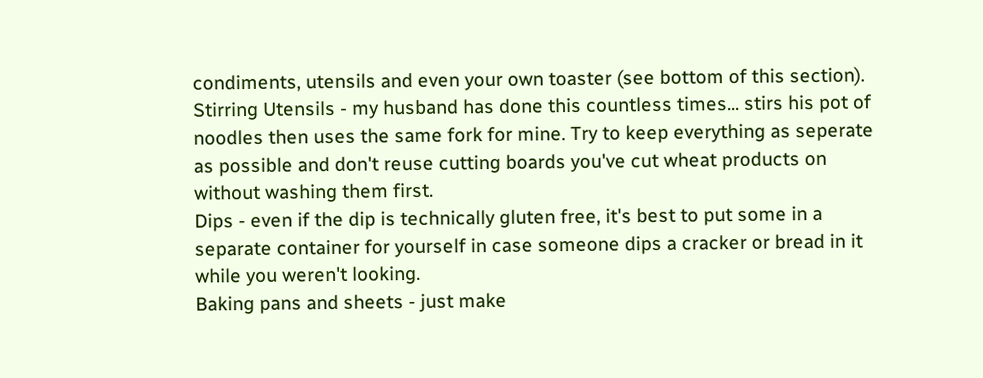condiments, utensils and even your own toaster (see bottom of this section).
Stirring Utensils - my husband has done this countless times... stirs his pot of noodles then uses the same fork for mine. Try to keep everything as seperate as possible and don't reuse cutting boards you've cut wheat products on without washing them first.
Dips - even if the dip is technically gluten free, it's best to put some in a separate container for yourself in case someone dips a cracker or bread in it while you weren't looking.
Baking pans and sheets - just make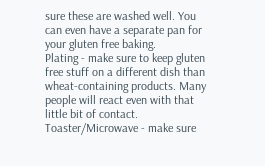sure these are washed well. You can even have a separate pan for your gluten free baking.
Plating - make sure to keep gluten free stuff on a different dish than wheat-containing products. Many people will react even with that little bit of contact.
Toaster/Microwave - make sure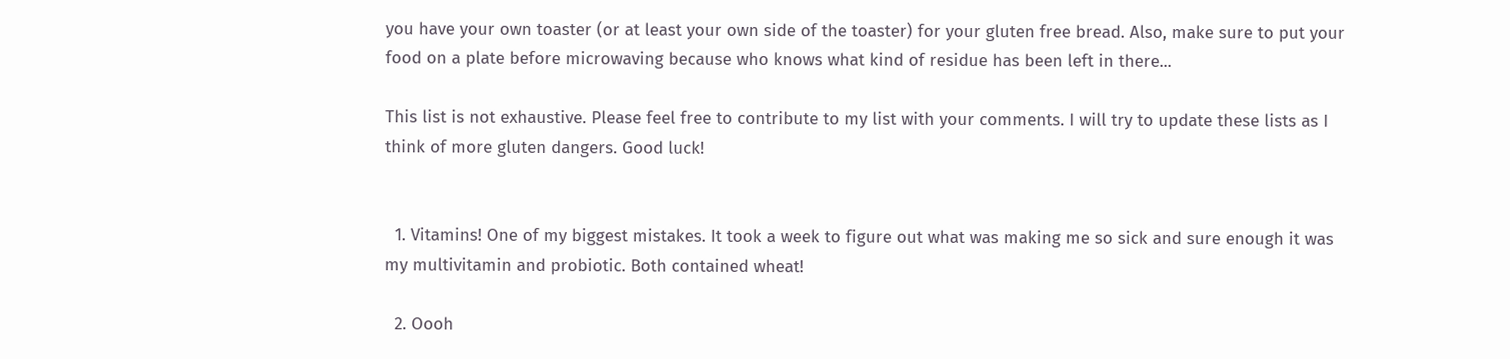you have your own toaster (or at least your own side of the toaster) for your gluten free bread. Also, make sure to put your food on a plate before microwaving because who knows what kind of residue has been left in there...

This list is not exhaustive. Please feel free to contribute to my list with your comments. I will try to update these lists as I think of more gluten dangers. Good luck!


  1. Vitamins! One of my biggest mistakes. It took a week to figure out what was making me so sick and sure enough it was my multivitamin and probiotic. Both contained wheat!

  2. Oooh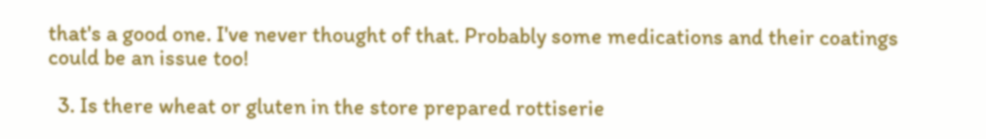that's a good one. I've never thought of that. Probably some medications and their coatings could be an issue too!

  3. Is there wheat or gluten in the store prepared rottiserie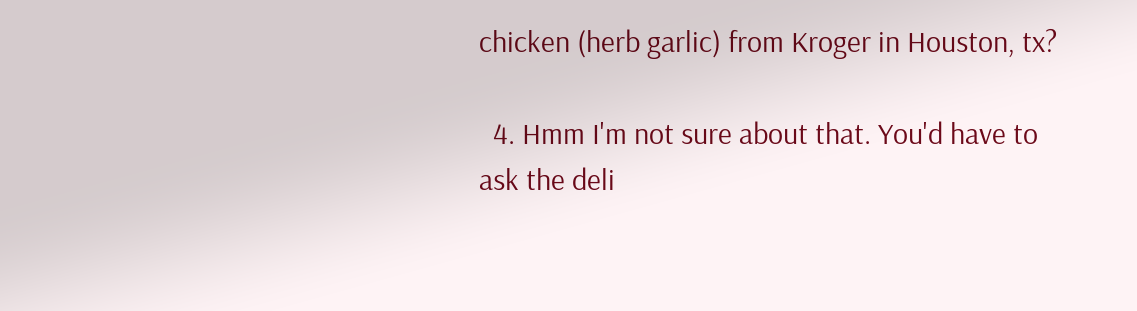chicken (herb garlic) from Kroger in Houston, tx?

  4. Hmm I'm not sure about that. You'd have to ask the deli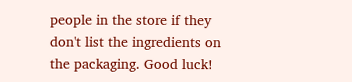people in the store if they don't list the ingredients on the packaging. Good luck!